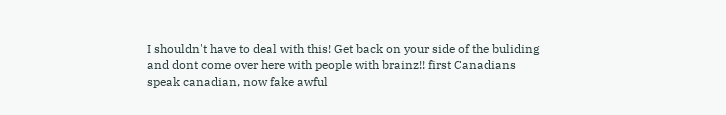I shouldn't have to deal with this! Get back on your side of the buliding and dont come over here with people with brainz!! first Canadians speak canadian, now fake awful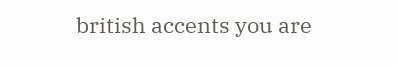british accents you are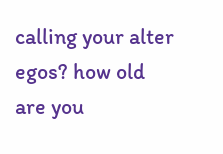calling your alter egos? how old are you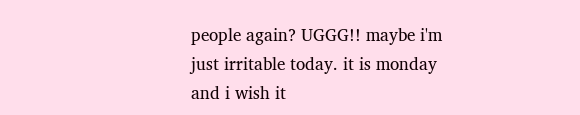people again? UGGG!! maybe i'm just irritable today. it is monday and i wish it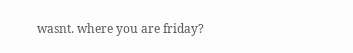wasnt. where you are friday?